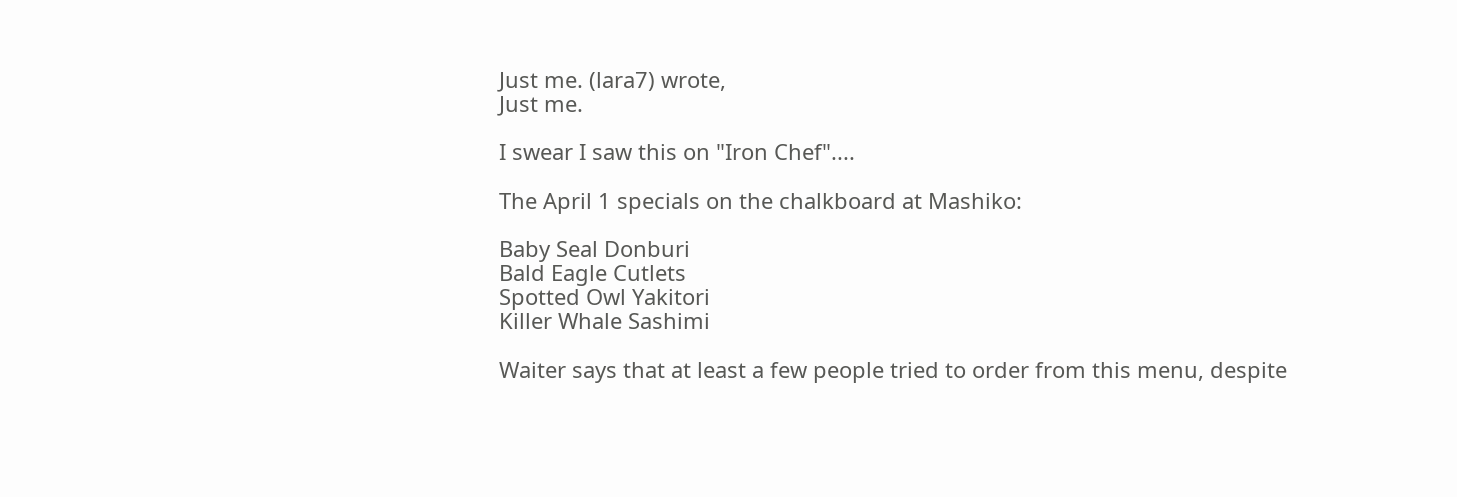Just me. (lara7) wrote,
Just me.

I swear I saw this on "Iron Chef"....

The April 1 specials on the chalkboard at Mashiko:

Baby Seal Donburi
Bald Eagle Cutlets
Spotted Owl Yakitori
Killer Whale Sashimi

Waiter says that at least a few people tried to order from this menu, despite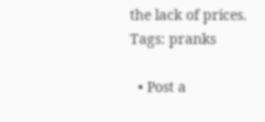the lack of prices.
Tags: pranks

  • Post a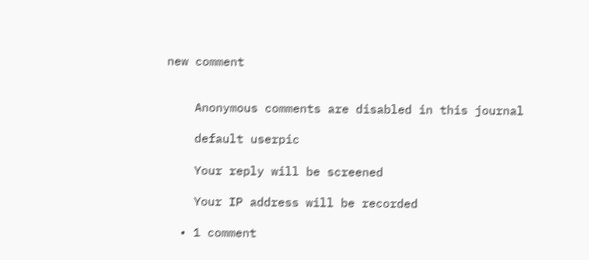new comment


    Anonymous comments are disabled in this journal

    default userpic

    Your reply will be screened

    Your IP address will be recorded

  • 1 comment